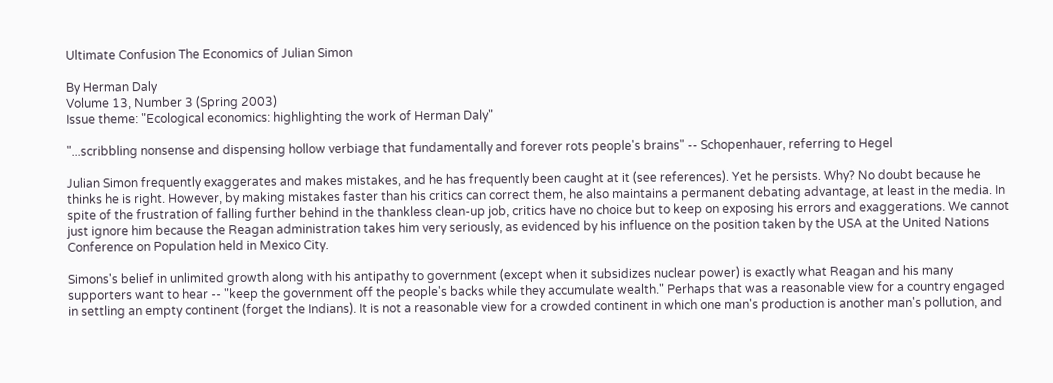Ultimate Confusion The Economics of Julian Simon

By Herman Daly
Volume 13, Number 3 (Spring 2003)
Issue theme: "Ecological economics: highlighting the work of Herman Daly"

"...scribbling nonsense and dispensing hollow verbiage that fundamentally and forever rots people's brains" -- Schopenhauer, referring to Hegel

Julian Simon frequently exaggerates and makes mistakes, and he has frequently been caught at it (see references). Yet he persists. Why? No doubt because he thinks he is right. However, by making mistakes faster than his critics can correct them, he also maintains a permanent debating advantage, at least in the media. In spite of the frustration of falling further behind in the thankless clean-up job, critics have no choice but to keep on exposing his errors and exaggerations. We cannot just ignore him because the Reagan administration takes him very seriously, as evidenced by his influence on the position taken by the USA at the United Nations Conference on Population held in Mexico City.

Simons's belief in unlimited growth along with his antipathy to government (except when it subsidizes nuclear power) is exactly what Reagan and his many supporters want to hear -- "keep the government off the people's backs while they accumulate wealth." Perhaps that was a reasonable view for a country engaged in settling an empty continent (forget the Indians). It is not a reasonable view for a crowded continent in which one man's production is another man's pollution, and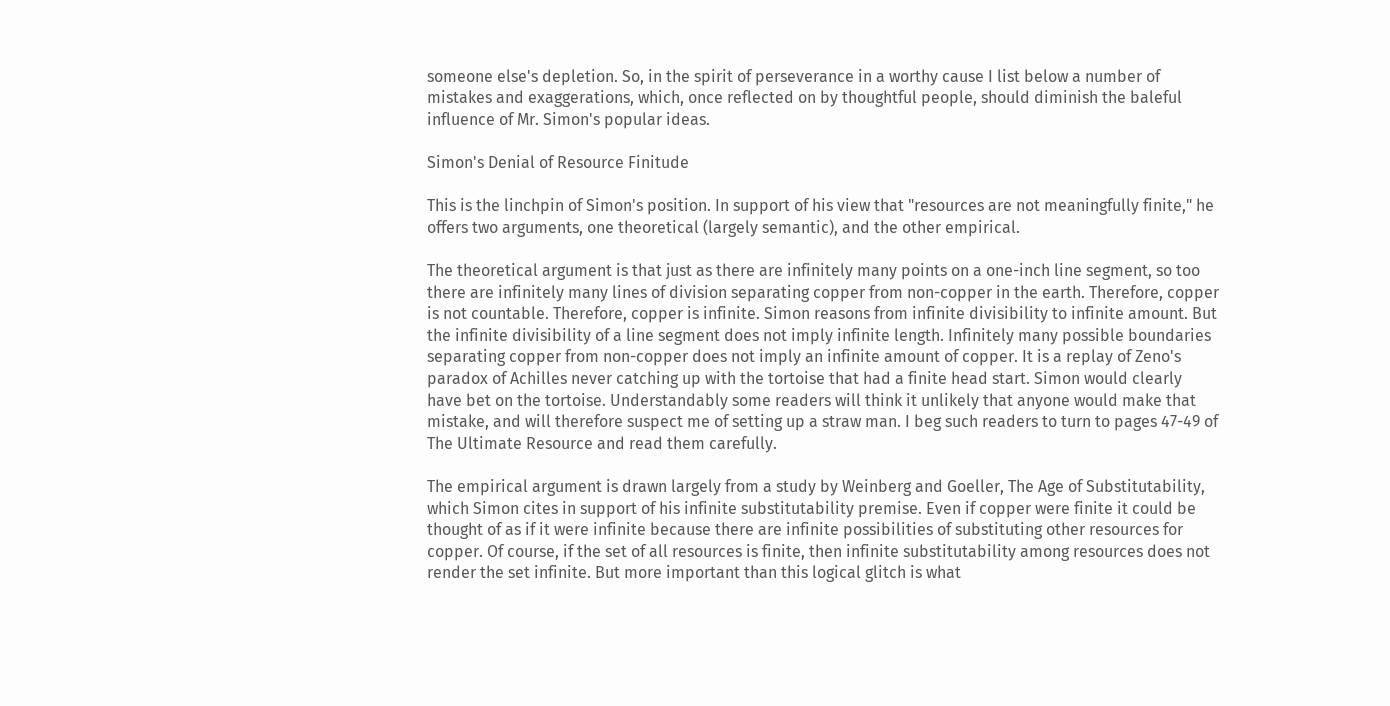someone else's depletion. So, in the spirit of perseverance in a worthy cause I list below a number of mistakes and exaggerations, which, once reflected on by thoughtful people, should diminish the baleful influence of Mr. Simon's popular ideas.

Simon's Denial of Resource Finitude

This is the linchpin of Simon's position. In support of his view that "resources are not meaningfully finite," he offers two arguments, one theoretical (largely semantic), and the other empirical.

The theoretical argument is that just as there are infinitely many points on a one-inch line segment, so too there are infinitely many lines of division separating copper from non-copper in the earth. Therefore, copper is not countable. Therefore, copper is infinite. Simon reasons from infinite divisibility to infinite amount. But the infinite divisibility of a line segment does not imply infinite length. Infinitely many possible boundaries separating copper from non-copper does not imply an infinite amount of copper. It is a replay of Zeno's paradox of Achilles never catching up with the tortoise that had a finite head start. Simon would clearly have bet on the tortoise. Understandably some readers will think it unlikely that anyone would make that mistake, and will therefore suspect me of setting up a straw man. I beg such readers to turn to pages 47-49 of The Ultimate Resource and read them carefully.

The empirical argument is drawn largely from a study by Weinberg and Goeller, The Age of Substitutability, which Simon cites in support of his infinite substitutability premise. Even if copper were finite it could be thought of as if it were infinite because there are infinite possibilities of substituting other resources for copper. Of course, if the set of all resources is finite, then infinite substitutability among resources does not render the set infinite. But more important than this logical glitch is what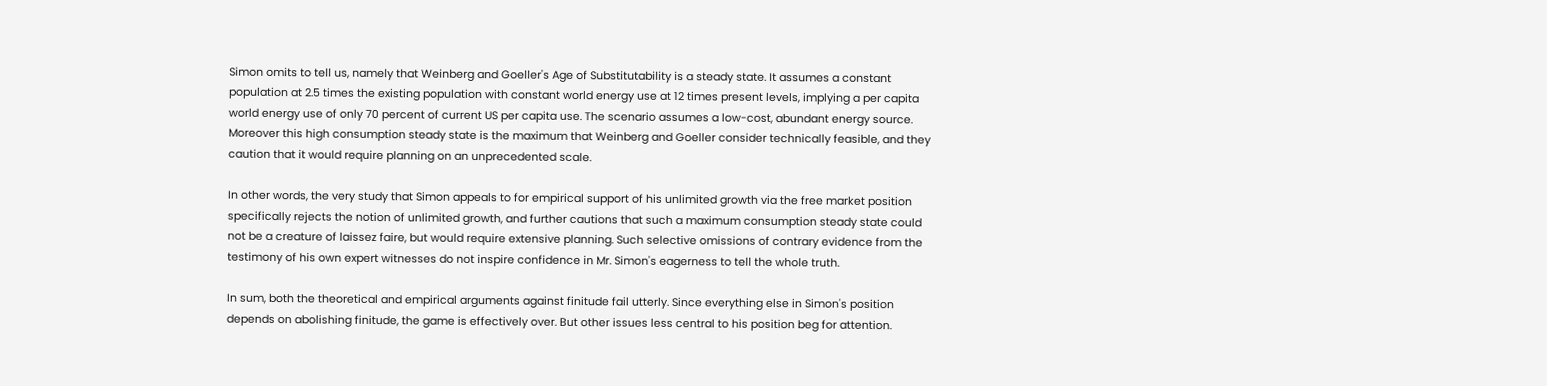Simon omits to tell us, namely that Weinberg and Goeller's Age of Substitutability is a steady state. It assumes a constant population at 2.5 times the existing population with constant world energy use at 12 times present levels, implying a per capita world energy use of only 70 percent of current US per capita use. The scenario assumes a low-cost, abundant energy source. Moreover this high consumption steady state is the maximum that Weinberg and Goeller consider technically feasible, and they caution that it would require planning on an unprecedented scale.

In other words, the very study that Simon appeals to for empirical support of his unlimited growth via the free market position specifically rejects the notion of unlimited growth, and further cautions that such a maximum consumption steady state could not be a creature of laissez faire, but would require extensive planning. Such selective omissions of contrary evidence from the testimony of his own expert witnesses do not inspire confidence in Mr. Simon's eagerness to tell the whole truth.

In sum, both the theoretical and empirical arguments against finitude fail utterly. Since everything else in Simon's position depends on abolishing finitude, the game is effectively over. But other issues less central to his position beg for attention.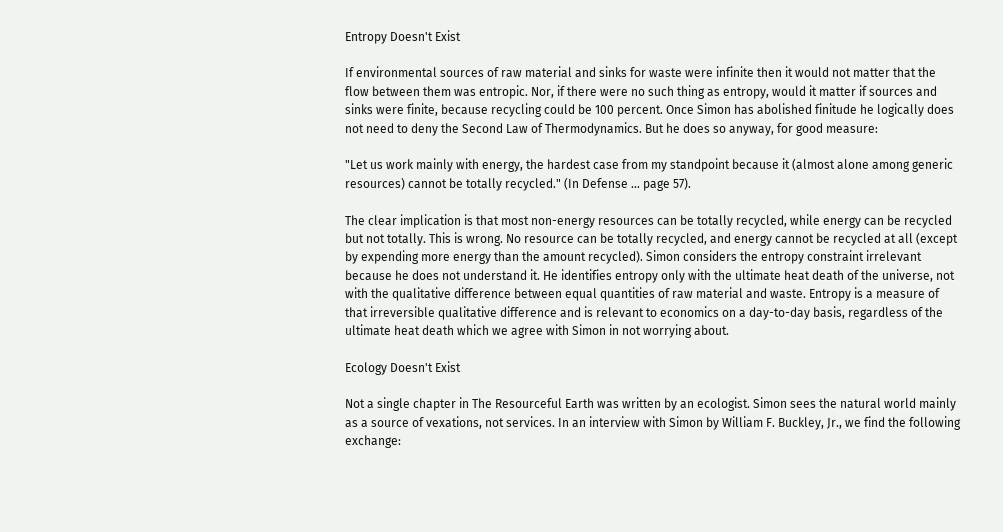Entropy Doesn't Exist

If environmental sources of raw material and sinks for waste were infinite then it would not matter that the flow between them was entropic. Nor, if there were no such thing as entropy, would it matter if sources and sinks were finite, because recycling could be 100 percent. Once Simon has abolished finitude he logically does not need to deny the Second Law of Thermodynamics. But he does so anyway, for good measure:

"Let us work mainly with energy, the hardest case from my standpoint because it (almost alone among generic resources) cannot be totally recycled." (In Defense ... page 57).

The clear implication is that most non-energy resources can be totally recycled, while energy can be recycled but not totally. This is wrong. No resource can be totally recycled, and energy cannot be recycled at all (except by expending more energy than the amount recycled). Simon considers the entropy constraint irrelevant because he does not understand it. He identifies entropy only with the ultimate heat death of the universe, not with the qualitative difference between equal quantities of raw material and waste. Entropy is a measure of that irreversible qualitative difference and is relevant to economics on a day-to-day basis, regardless of the ultimate heat death which we agree with Simon in not worrying about.

Ecology Doesn't Exist

Not a single chapter in The Resourceful Earth was written by an ecologist. Simon sees the natural world mainly as a source of vexations, not services. In an interview with Simon by William F. Buckley, Jr., we find the following exchange: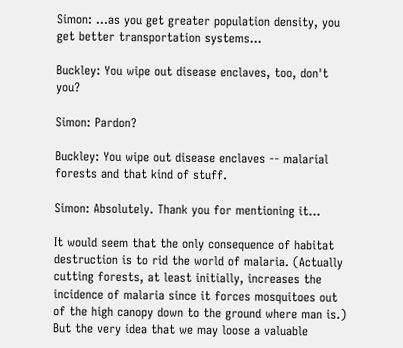Simon: ...as you get greater population density, you get better transportation systems...

Buckley: You wipe out disease enclaves, too, don't you?

Simon: Pardon?

Buckley: You wipe out disease enclaves -- malarial forests and that kind of stuff.

Simon: Absolutely. Thank you for mentioning it...

It would seem that the only consequence of habitat destruction is to rid the world of malaria. (Actually cutting forests, at least initially, increases the incidence of malaria since it forces mosquitoes out of the high canopy down to the ground where man is.) But the very idea that we may loose a valuable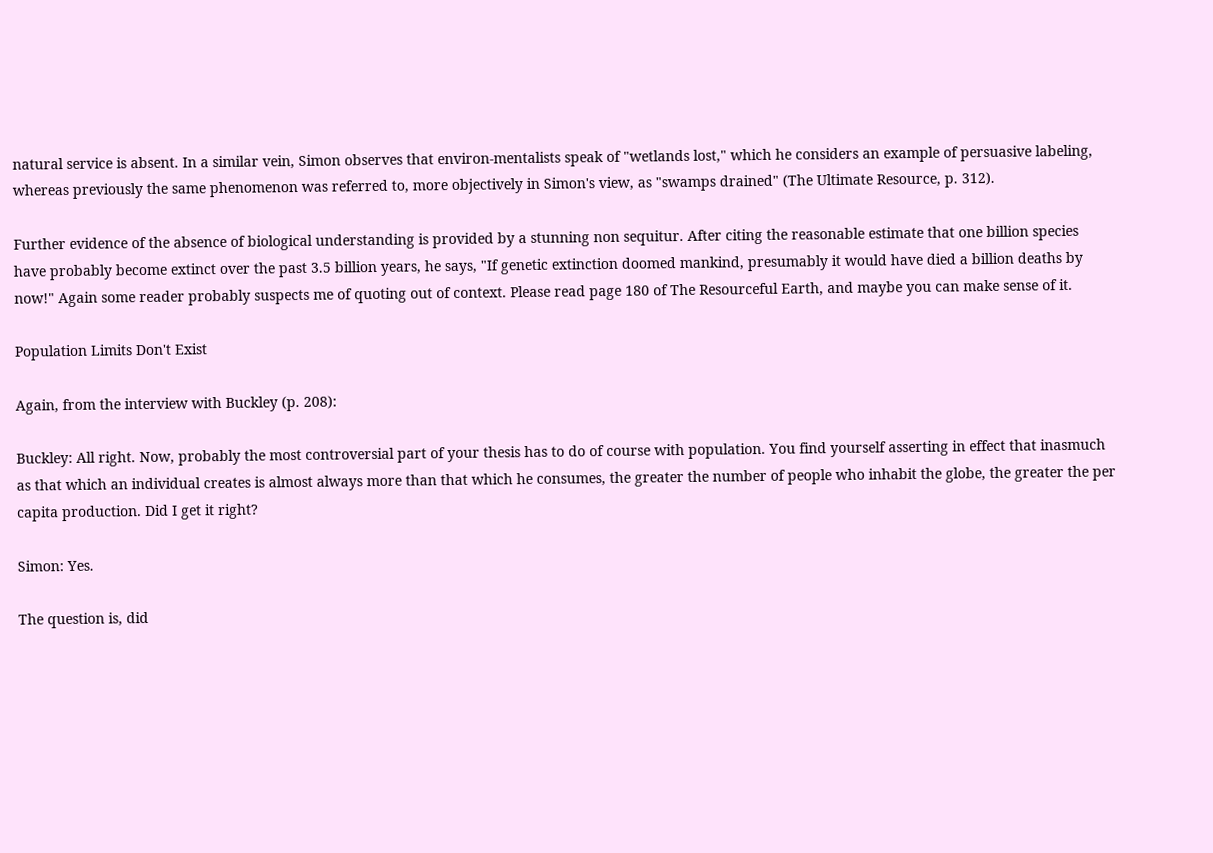natural service is absent. In a similar vein, Simon observes that environ-mentalists speak of "wetlands lost," which he considers an example of persuasive labeling, whereas previously the same phenomenon was referred to, more objectively in Simon's view, as "swamps drained" (The Ultimate Resource, p. 312).

Further evidence of the absence of biological understanding is provided by a stunning non sequitur. After citing the reasonable estimate that one billion species have probably become extinct over the past 3.5 billion years, he says, "If genetic extinction doomed mankind, presumably it would have died a billion deaths by now!" Again some reader probably suspects me of quoting out of context. Please read page 180 of The Resourceful Earth, and maybe you can make sense of it.

Population Limits Don't Exist

Again, from the interview with Buckley (p. 208):

Buckley: All right. Now, probably the most controversial part of your thesis has to do of course with population. You find yourself asserting in effect that inasmuch as that which an individual creates is almost always more than that which he consumes, the greater the number of people who inhabit the globe, the greater the per capita production. Did I get it right?

Simon: Yes.

The question is, did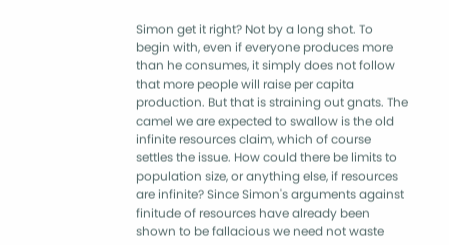Simon get it right? Not by a long shot. To begin with, even if everyone produces more than he consumes, it simply does not follow that more people will raise per capita production. But that is straining out gnats. The camel we are expected to swallow is the old infinite resources claim, which of course settles the issue. How could there be limits to population size, or anything else, if resources are infinite? Since Simon's arguments against finitude of resources have already been shown to be fallacious we need not waste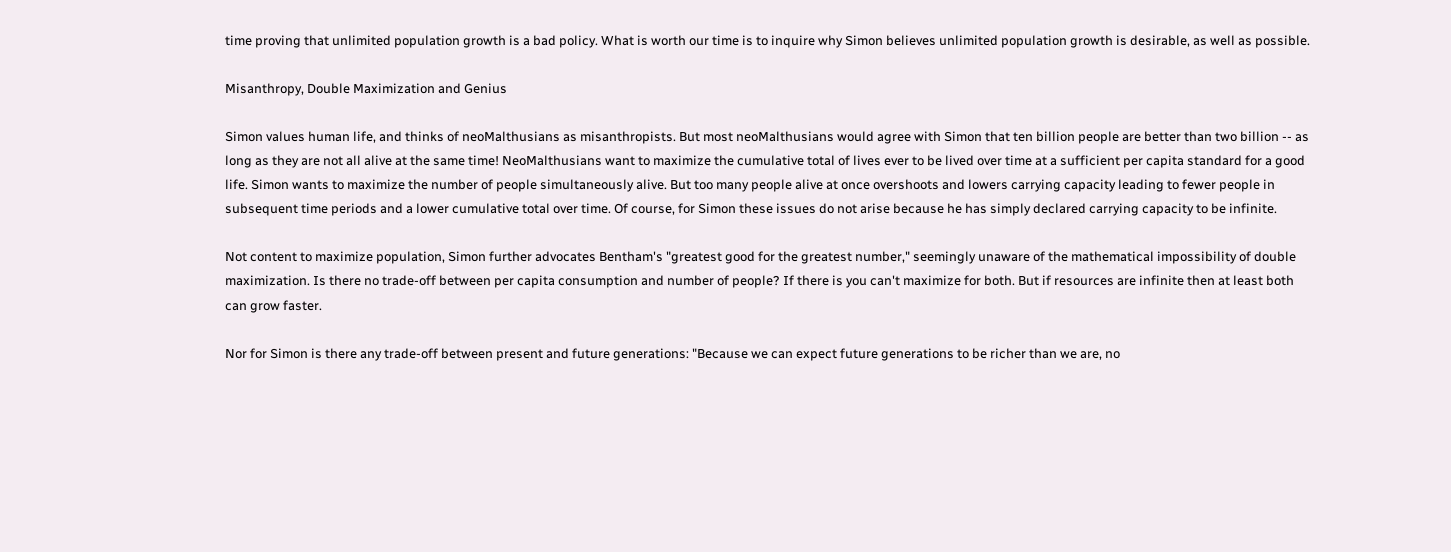time proving that unlimited population growth is a bad policy. What is worth our time is to inquire why Simon believes unlimited population growth is desirable, as well as possible.

Misanthropy, Double Maximization and Genius

Simon values human life, and thinks of neoMalthusians as misanthropists. But most neoMalthusians would agree with Simon that ten billion people are better than two billion -- as long as they are not all alive at the same time! NeoMalthusians want to maximize the cumulative total of lives ever to be lived over time at a sufficient per capita standard for a good life. Simon wants to maximize the number of people simultaneously alive. But too many people alive at once overshoots and lowers carrying capacity leading to fewer people in subsequent time periods and a lower cumulative total over time. Of course, for Simon these issues do not arise because he has simply declared carrying capacity to be infinite.

Not content to maximize population, Simon further advocates Bentham's "greatest good for the greatest number," seemingly unaware of the mathematical impossibility of double maximization. Is there no trade-off between per capita consumption and number of people? If there is you can't maximize for both. But if resources are infinite then at least both can grow faster.

Nor for Simon is there any trade-off between present and future generations: "Because we can expect future generations to be richer than we are, no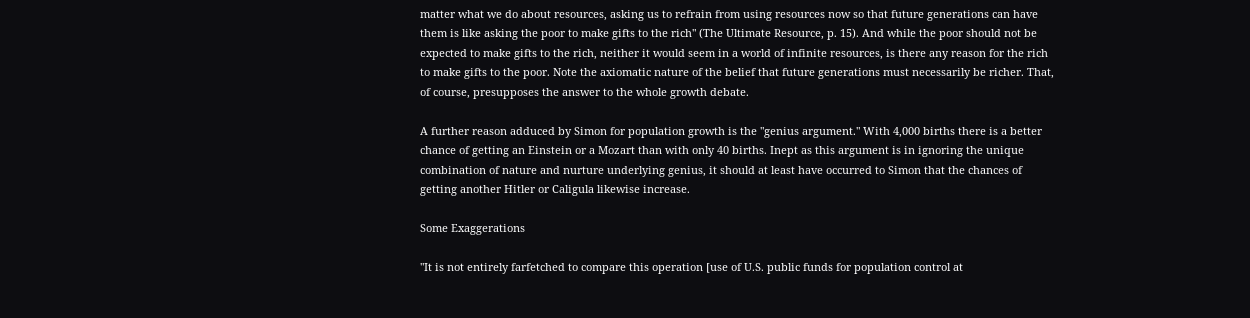matter what we do about resources, asking us to refrain from using resources now so that future generations can have them is like asking the poor to make gifts to the rich" (The Ultimate Resource, p. 15). And while the poor should not be expected to make gifts to the rich, neither it would seem in a world of infinite resources, is there any reason for the rich to make gifts to the poor. Note the axiomatic nature of the belief that future generations must necessarily be richer. That, of course, presupposes the answer to the whole growth debate.

A further reason adduced by Simon for population growth is the "genius argument." With 4,000 births there is a better chance of getting an Einstein or a Mozart than with only 40 births. Inept as this argument is in ignoring the unique combination of nature and nurture underlying genius, it should at least have occurred to Simon that the chances of getting another Hitler or Caligula likewise increase.

Some Exaggerations

"It is not entirely farfetched to compare this operation [use of U.S. public funds for population control at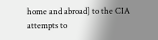home and abroad] to the CIA attempts to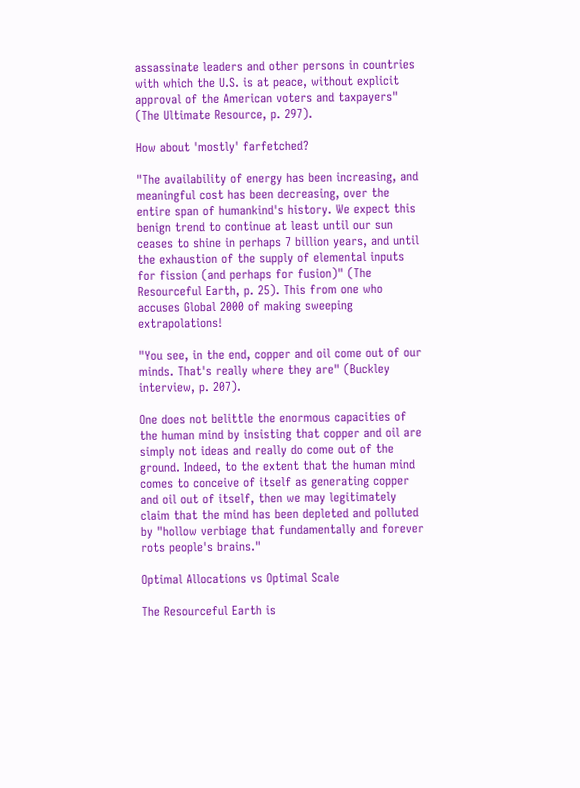assassinate leaders and other persons in countries with which the U.S. is at peace, without explicit approval of the American voters and taxpayers" (The Ultimate Resource, p. 297).

How about 'mostly' farfetched?

"The availability of energy has been increasing, and meaningful cost has been decreasing, over the entire span of humankind's history. We expect this benign trend to continue at least until our sun ceases to shine in perhaps 7 billion years, and until the exhaustion of the supply of elemental inputs for fission (and perhaps for fusion)" (The Resourceful Earth, p. 25). This from one who accuses Global 2000 of making sweeping extrapolations!

"You see, in the end, copper and oil come out of our minds. That's really where they are" (Buckley interview, p. 207).

One does not belittle the enormous capacities of the human mind by insisting that copper and oil are simply not ideas and really do come out of the ground. Indeed, to the extent that the human mind comes to conceive of itself as generating copper and oil out of itself, then we may legitimately claim that the mind has been depleted and polluted by "hollow verbiage that fundamentally and forever rots people's brains."

Optimal Allocations vs Optimal Scale

The Resourceful Earth is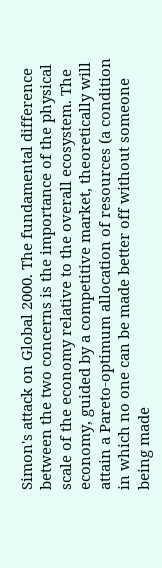Simon's attack on Global 2000. The fundamental difference between the two concerns is the importance of the physical scale of the economy relative to the overall ecosystem. The economy, guided by a competitive market, theoretically will attain a Pareto-optimum allocation of resources (a condition in which no one can be made better off without someone being made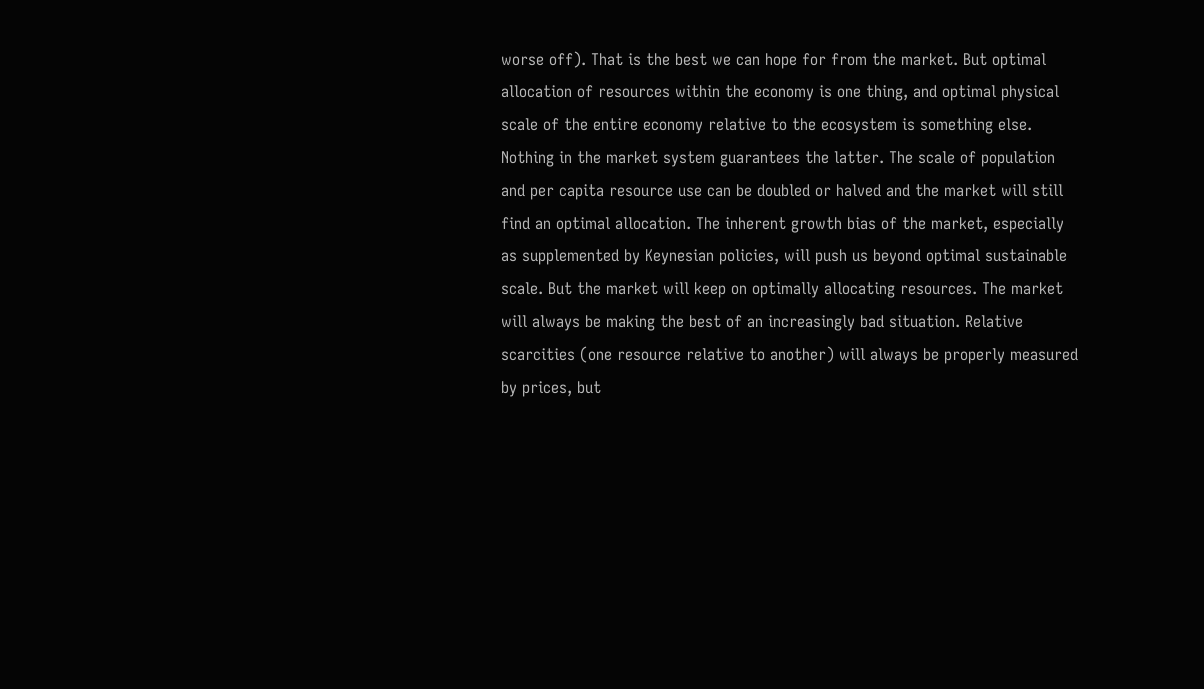worse off). That is the best we can hope for from the market. But optimal allocation of resources within the economy is one thing, and optimal physical scale of the entire economy relative to the ecosystem is something else. Nothing in the market system guarantees the latter. The scale of population and per capita resource use can be doubled or halved and the market will still find an optimal allocation. The inherent growth bias of the market, especially as supplemented by Keynesian policies, will push us beyond optimal sustainable scale. But the market will keep on optimally allocating resources. The market will always be making the best of an increasingly bad situation. Relative scarcities (one resource relative to another) will always be properly measured by prices, but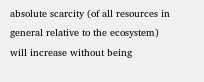absolute scarcity (of all resources in general relative to the ecosystem) will increase without being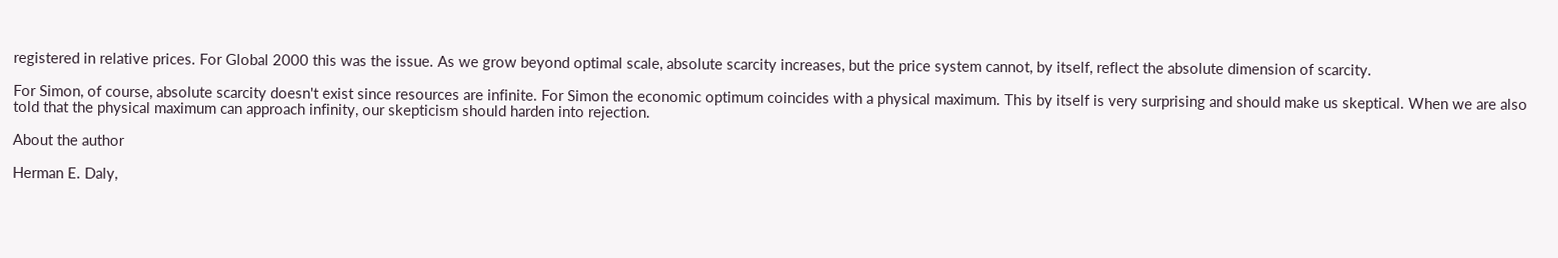registered in relative prices. For Global 2000 this was the issue. As we grow beyond optimal scale, absolute scarcity increases, but the price system cannot, by itself, reflect the absolute dimension of scarcity.

For Simon, of course, absolute scarcity doesn't exist since resources are infinite. For Simon the economic optimum coincides with a physical maximum. This by itself is very surprising and should make us skeptical. When we are also told that the physical maximum can approach infinity, our skepticism should harden into rejection.

About the author

Herman E. Daly,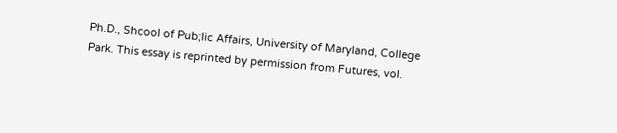Ph.D., Shcool of Pub;lic Affairs, University of Maryland, College Park. This essay is reprinted by permission from Futures, vol.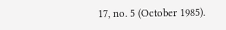17, no. 5 (October 1985).